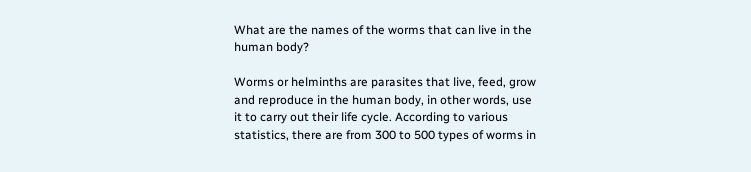What are the names of the worms that can live in the human body?

Worms or helminths are parasites that live, feed, grow and reproduce in the human body, in other words, use it to carry out their life cycle. According to various statistics, there are from 300 to 500 types of worms in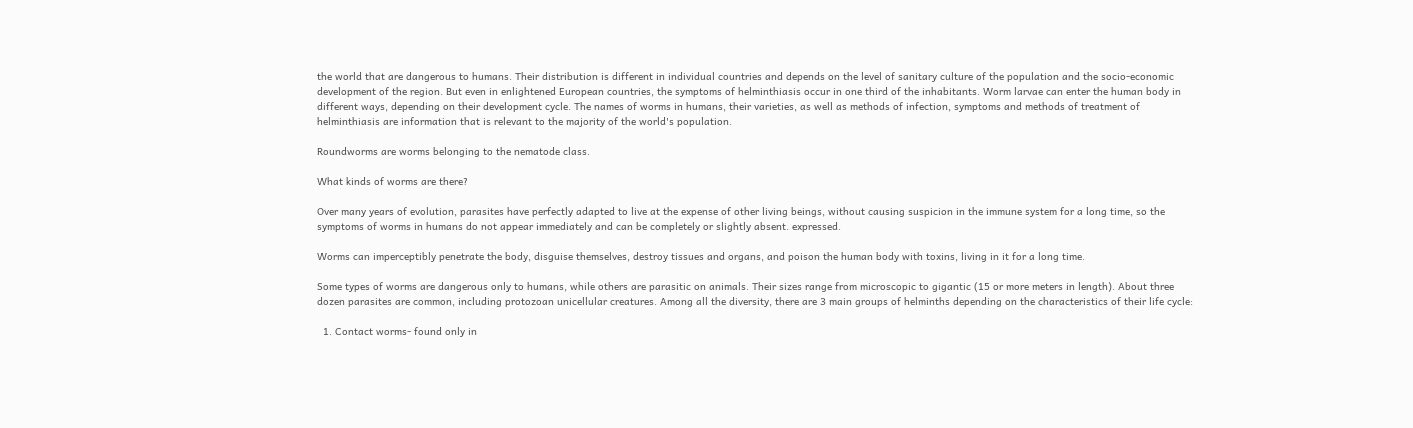the world that are dangerous to humans. Their distribution is different in individual countries and depends on the level of sanitary culture of the population and the socio-economic development of the region. But even in enlightened European countries, the symptoms of helminthiasis occur in one third of the inhabitants. Worm larvae can enter the human body in different ways, depending on their development cycle. The names of worms in humans, their varieties, as well as methods of infection, symptoms and methods of treatment of helminthiasis are information that is relevant to the majority of the world's population.

Roundworms are worms belonging to the nematode class.

What kinds of worms are there?

Over many years of evolution, parasites have perfectly adapted to live at the expense of other living beings, without causing suspicion in the immune system for a long time, so the symptoms of worms in humans do not appear immediately and can be completely or slightly absent. expressed.

Worms can imperceptibly penetrate the body, disguise themselves, destroy tissues and organs, and poison the human body with toxins, living in it for a long time.

Some types of worms are dangerous only to humans, while others are parasitic on animals. Their sizes range from microscopic to gigantic (15 or more meters in length). About three dozen parasites are common, including protozoan unicellular creatures. Among all the diversity, there are 3 main groups of helminths depending on the characteristics of their life cycle:

  1. Contact worms- found only in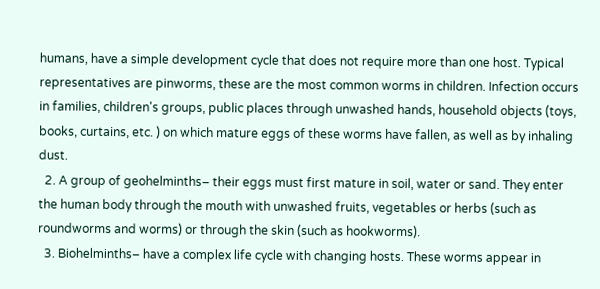humans, have a simple development cycle that does not require more than one host. Typical representatives are pinworms, these are the most common worms in children. Infection occurs in families, children's groups, public places through unwashed hands, household objects (toys, books, curtains, etc. ) on which mature eggs of these worms have fallen, as well as by inhaling dust.
  2. A group of geohelminths– their eggs must first mature in soil, water or sand. They enter the human body through the mouth with unwashed fruits, vegetables or herbs (such as roundworms and worms) or through the skin (such as hookworms).
  3. Biohelminths– have a complex life cycle with changing hosts. These worms appear in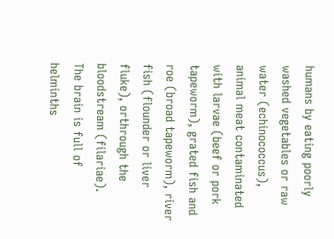humans by eating poorly washed vegetables or raw water (echinococcus), animal meat contaminated with larvae (beef or pork tapeworm), grated fish and roe (broad tapeworm), river fish (flounder or liver fluke), orthrough the bloodstream (filariae).
The brain is full of helminths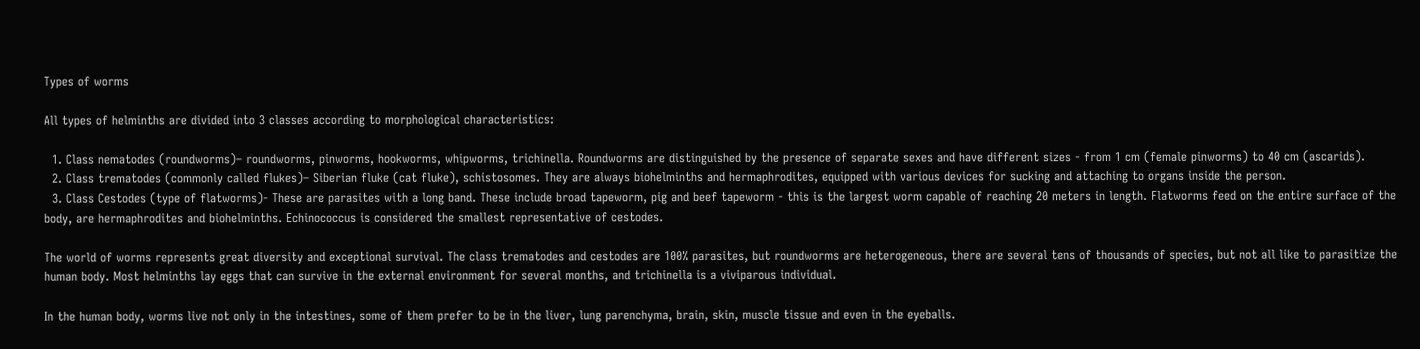Types of worms

All types of helminths are divided into 3 classes according to morphological characteristics:

  1. Class nematodes (roundworms)– roundworms, pinworms, hookworms, whipworms, trichinella. Roundworms are distinguished by the presence of separate sexes and have different sizes - from 1 cm (female pinworms) to 40 cm (ascarids).
  2. Class trematodes (commonly called flukes)– Siberian fluke (cat fluke), schistosomes. They are always biohelminths and hermaphrodites, equipped with various devices for sucking and attaching to organs inside the person.
  3. Class Cestodes (type of flatworms)- These are parasites with a long band. These include broad tapeworm, pig and beef tapeworm - this is the largest worm capable of reaching 20 meters in length. Flatworms feed on the entire surface of the body, are hermaphrodites and biohelminths. Echinococcus is considered the smallest representative of cestodes.

The world of worms represents great diversity and exceptional survival. The class trematodes and cestodes are 100% parasites, but roundworms are heterogeneous, there are several tens of thousands of species, but not all like to parasitize the human body. Most helminths lay eggs that can survive in the external environment for several months, and trichinella is a viviparous individual.

In the human body, worms live not only in the intestines, some of them prefer to be in the liver, lung parenchyma, brain, skin, muscle tissue and even in the eyeballs.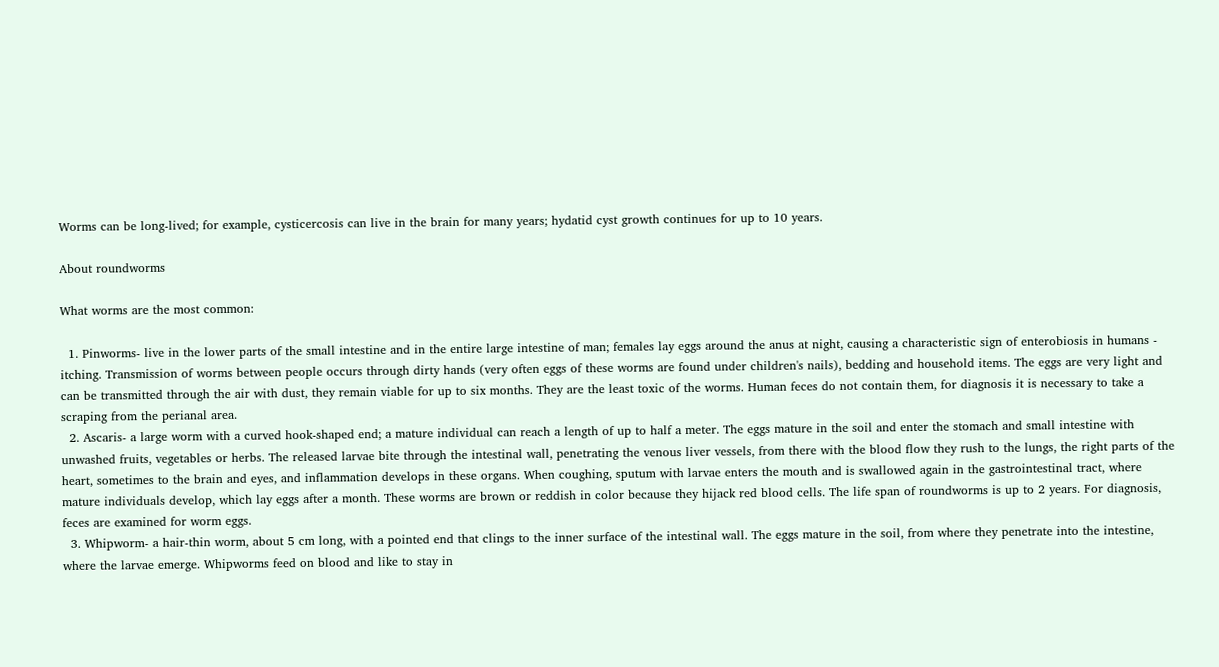Worms can be long-lived; for example, cysticercosis can live in the brain for many years; hydatid cyst growth continues for up to 10 years.

About roundworms

What worms are the most common:

  1. Pinworms- live in the lower parts of the small intestine and in the entire large intestine of man; females lay eggs around the anus at night, causing a characteristic sign of enterobiosis in humans - itching. Transmission of worms between people occurs through dirty hands (very often eggs of these worms are found under children's nails), bedding and household items. The eggs are very light and can be transmitted through the air with dust, they remain viable for up to six months. They are the least toxic of the worms. Human feces do not contain them, for diagnosis it is necessary to take a scraping from the perianal area.
  2. Ascaris- a large worm with a curved hook-shaped end; a mature individual can reach a length of up to half a meter. The eggs mature in the soil and enter the stomach and small intestine with unwashed fruits, vegetables or herbs. The released larvae bite through the intestinal wall, penetrating the venous liver vessels, from there with the blood flow they rush to the lungs, the right parts of the heart, sometimes to the brain and eyes, and inflammation develops in these organs. When coughing, sputum with larvae enters the mouth and is swallowed again in the gastrointestinal tract, where mature individuals develop, which lay eggs after a month. These worms are brown or reddish in color because they hijack red blood cells. The life span of roundworms is up to 2 years. For diagnosis, feces are examined for worm eggs.
  3. Whipworm- a hair-thin worm, about 5 cm long, with a pointed end that clings to the inner surface of the intestinal wall. The eggs mature in the soil, from where they penetrate into the intestine, where the larvae emerge. Whipworms feed on blood and like to stay in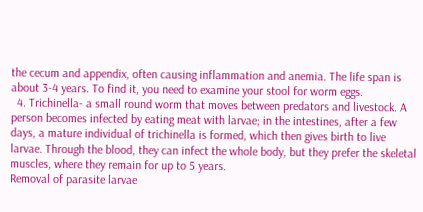the cecum and appendix, often causing inflammation and anemia. The life span is about 3-4 years. To find it, you need to examine your stool for worm eggs.
  4. Trichinella- a small round worm that moves between predators and livestock. A person becomes infected by eating meat with larvae; in the intestines, after a few days, a mature individual of trichinella is formed, which then gives birth to live larvae. Through the blood, they can infect the whole body, but they prefer the skeletal muscles, where they remain for up to 5 years.
Removal of parasite larvae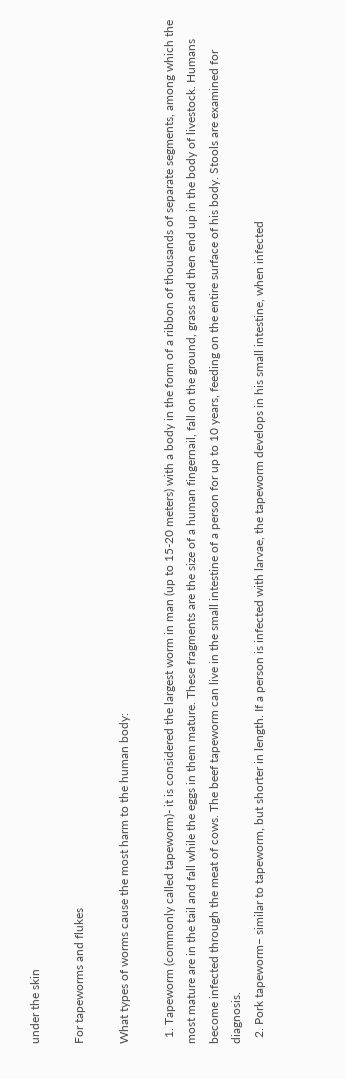under the skin

For tapeworms and flukes

What types of worms cause the most harm to the human body:

  1. Tapeworm (commonly called tapeworm)- it is considered the largest worm in man (up to 15-20 meters) with a body in the form of a ribbon of thousands of separate segments, among which the most mature are in the tail and fall while the eggs in them mature. These fragments are the size of a human fingernail, fall on the ground, grass and then end up in the body of livestock. Humans become infected through the meat of cows. The beef tapeworm can live in the small intestine of a person for up to 10 years, feeding on the entire surface of his body. Stools are examined for diagnosis.
  2. Pork tapeworm– similar to tapeworm, but shorter in length. If a person is infected with larvae, the tapeworm develops in his small intestine, when infected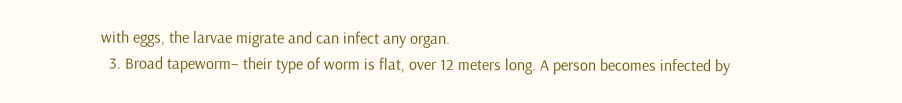with eggs, the larvae migrate and can infect any organ.
  3. Broad tapeworm– their type of worm is flat, over 12 meters long. A person becomes infected by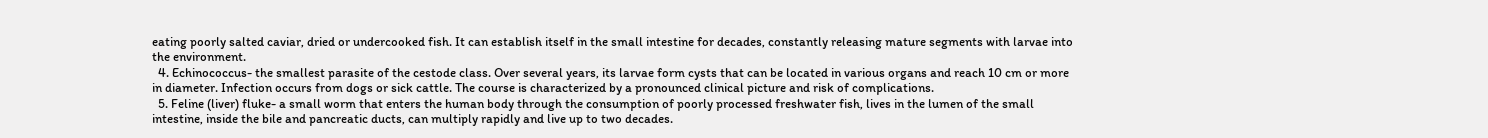eating poorly salted caviar, dried or undercooked fish. It can establish itself in the small intestine for decades, constantly releasing mature segments with larvae into the environment.
  4. Echinococcus- the smallest parasite of the cestode class. Over several years, its larvae form cysts that can be located in various organs and reach 10 cm or more in diameter. Infection occurs from dogs or sick cattle. The course is characterized by a pronounced clinical picture and risk of complications.
  5. Feline (liver) fluke- a small worm that enters the human body through the consumption of poorly processed freshwater fish, lives in the lumen of the small intestine, inside the bile and pancreatic ducts, can multiply rapidly and live up to two decades.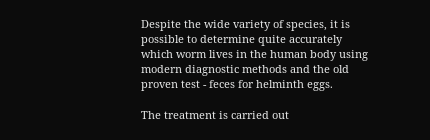Despite the wide variety of species, it is possible to determine quite accurately which worm lives in the human body using modern diagnostic methods and the old proven test - feces for helminth eggs.

The treatment is carried out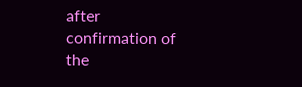after confirmation of the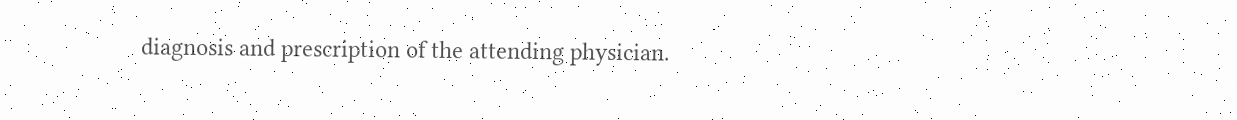diagnosis and prescription of the attending physician.